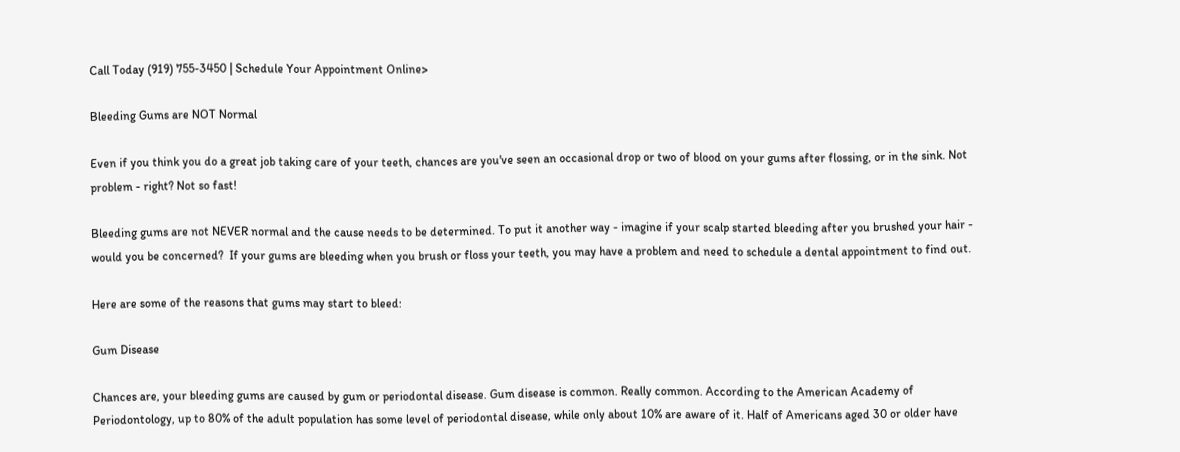Call Today (919) 755-3450 | Schedule Your Appointment Online>

Bleeding Gums are NOT Normal

Even if you think you do a great job taking care of your teeth, chances are you've seen an occasional drop or two of blood on your gums after flossing, or in the sink. Not problem - right? Not so fast!

Bleeding gums are not NEVER normal and the cause needs to be determined. To put it another way - imagine if your scalp started bleeding after you brushed your hair - would you be concerned?  If your gums are bleeding when you brush or floss your teeth, you may have a problem and need to schedule a dental appointment to find out.

Here are some of the reasons that gums may start to bleed:

Gum Disease

Chances are, your bleeding gums are caused by gum or periodontal disease. Gum disease is common. Really common. According to the American Academy of Periodontology, up to 80% of the adult population has some level of periodontal disease, while only about 10% are aware of it. Half of Americans aged 30 or older have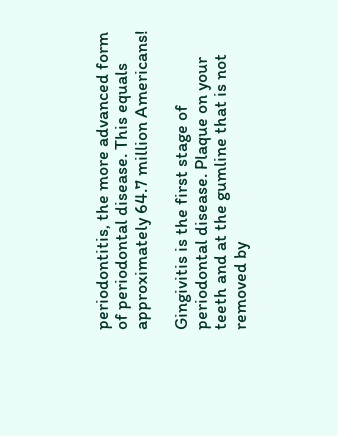periodontitis, the more advanced form of periodontal disease. This equals approximately 64.7 million Americans!

Gingivitis is the first stage of periodontal disease. Plaque on your teeth and at the gumline that is not removed by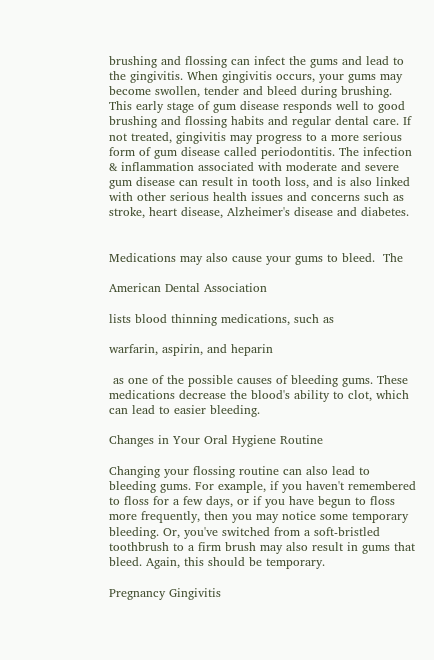brushing and flossing can infect the gums and lead to the gingivitis. When gingivitis occurs, your gums may become swollen, tender and bleed during brushing. This early stage of gum disease responds well to good brushing and flossing habits and regular dental care. If not treated, gingivitis may progress to a more serious form of gum disease called periodontitis. The infection & inflammation associated with moderate and severe gum disease can result in tooth loss, and is also linked with other serious health issues and concerns such as stroke, heart disease, Alzheimer's disease and diabetes.


Medications may also cause your gums to bleed.  The

American Dental Association

lists blood thinning medications, such as

warfarin, aspirin, and heparin

 as one of the possible causes of bleeding gums. These medications decrease the blood's ability to clot, which can lead to easier bleeding.

Changes in Your Oral Hygiene Routine

Changing your flossing routine can also lead to bleeding gums. For example, if you haven't remembered to floss for a few days, or if you have begun to floss more frequently, then you may notice some temporary bleeding. Or, you've switched from a soft-bristled toothbrush to a firm brush may also result in gums that bleed. Again, this should be temporary.

Pregnancy Gingivitis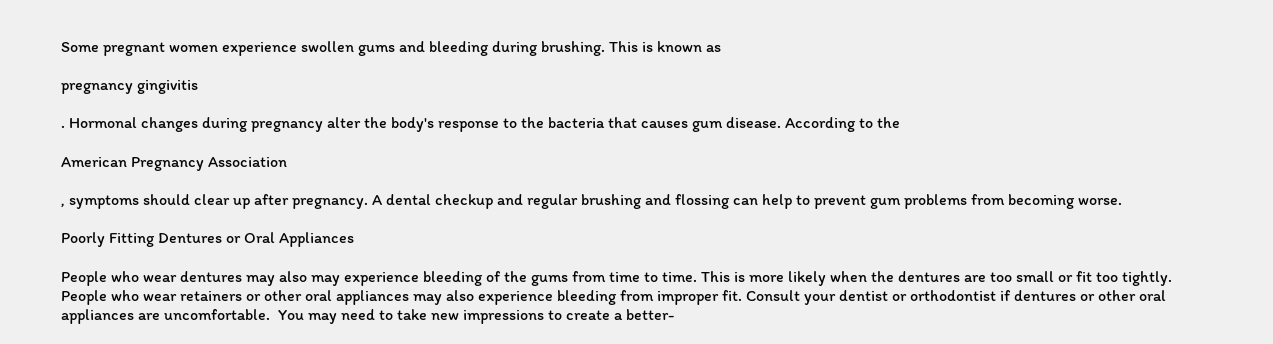Some pregnant women experience swollen gums and bleeding during brushing. This is known as

pregnancy gingivitis

. Hormonal changes during pregnancy alter the body's response to the bacteria that causes gum disease. According to the

American Pregnancy Association

, symptoms should clear up after pregnancy. A dental checkup and regular brushing and flossing can help to prevent gum problems from becoming worse.

Poorly Fitting Dentures or Oral Appliances

People who wear dentures may also may experience bleeding of the gums from time to time. This is more likely when the dentures are too small or fit too tightly. People who wear retainers or other oral appliances may also experience bleeding from improper fit. Consult your dentist or orthodontist if dentures or other oral appliances are uncomfortable.  You may need to take new impressions to create a better-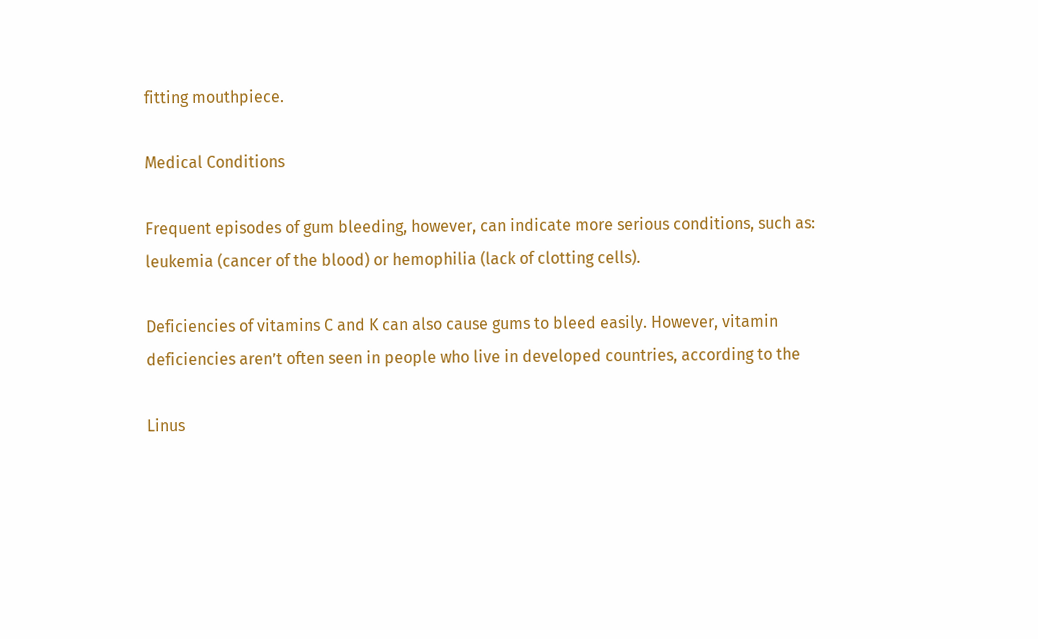fitting mouthpiece.

Medical Conditions

Frequent episodes of gum bleeding, however, can indicate more serious conditions, such as: leukemia (cancer of the blood) or hemophilia (lack of clotting cells).

Deficiencies of vitamins C and K can also cause gums to bleed easily. However, vitamin deficiencies aren’t often seen in people who live in developed countries, according to the

Linus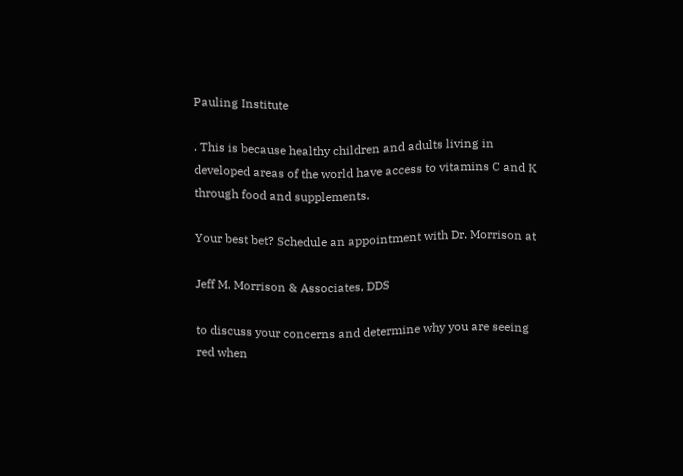Pauling Institute

. This is because healthy children and adults living in developed areas of the world have access to vitamins C and K through food and supplements.

Your best bet? Schedule an appointment with Dr. Morrison at

Jeff M. Morrison & Associates, DDS

to discuss your concerns and determine why you are seeing red when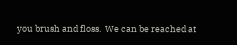you brush and floss.  We can be reached at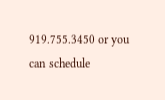919.755.3450 or you can schedule